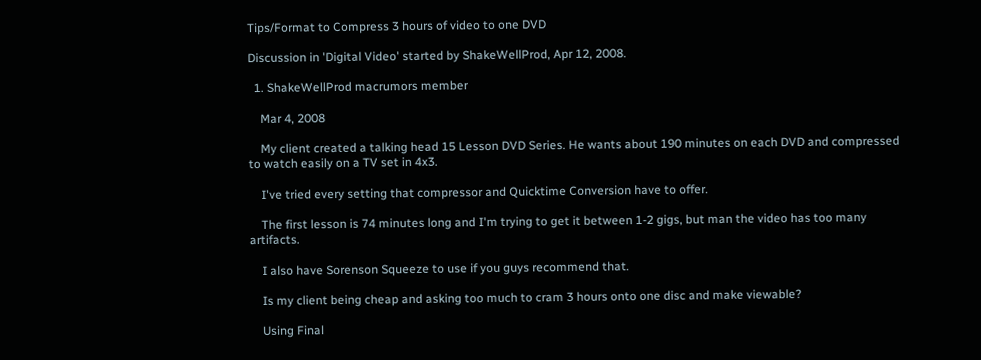Tips/Format to Compress 3 hours of video to one DVD

Discussion in 'Digital Video' started by ShakeWellProd, Apr 12, 2008.

  1. ShakeWellProd macrumors member

    Mar 4, 2008

    My client created a talking head 15 Lesson DVD Series. He wants about 190 minutes on each DVD and compressed to watch easily on a TV set in 4x3.

    I've tried every setting that compressor and Quicktime Conversion have to offer.

    The first lesson is 74 minutes long and I'm trying to get it between 1-2 gigs, but man the video has too many artifacts.

    I also have Sorenson Squeeze to use if you guys recommend that.

    Is my client being cheap and asking too much to cram 3 hours onto one disc and make viewable?

    Using Final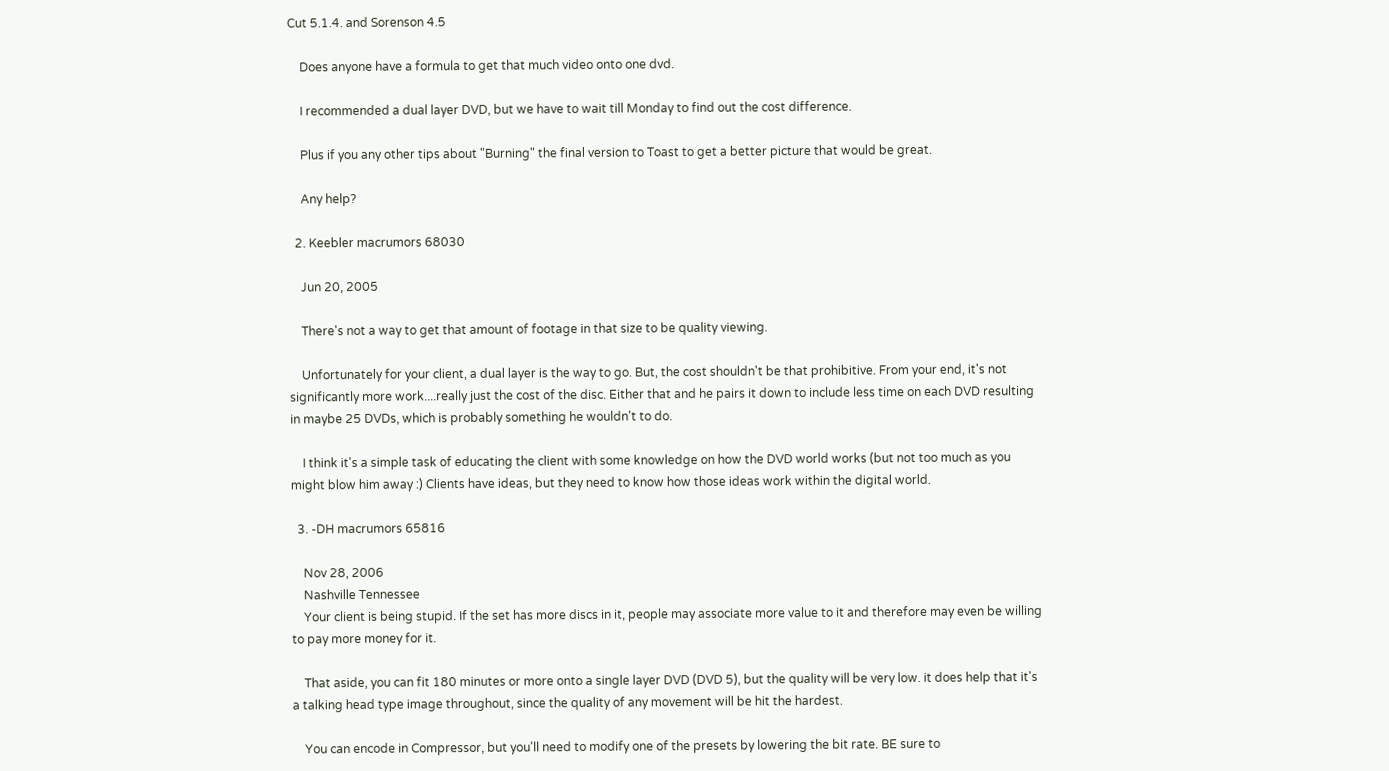Cut 5.1.4. and Sorenson 4.5

    Does anyone have a formula to get that much video onto one dvd.

    I recommended a dual layer DVD, but we have to wait till Monday to find out the cost difference.

    Plus if you any other tips about "Burning" the final version to Toast to get a better picture that would be great.

    Any help?

  2. Keebler macrumors 68030

    Jun 20, 2005

    There's not a way to get that amount of footage in that size to be quality viewing.

    Unfortunately for your client, a dual layer is the way to go. But, the cost shouldn't be that prohibitive. From your end, it's not significantly more work....really just the cost of the disc. Either that and he pairs it down to include less time on each DVD resulting in maybe 25 DVDs, which is probably something he wouldn't to do.

    I think it's a simple task of educating the client with some knowledge on how the DVD world works (but not too much as you might blow him away :) Clients have ideas, but they need to know how those ideas work within the digital world.

  3. -DH macrumors 65816

    Nov 28, 2006
    Nashville Tennessee
    Your client is being stupid. If the set has more discs in it, people may associate more value to it and therefore may even be willing to pay more money for it.

    That aside, you can fit 180 minutes or more onto a single layer DVD (DVD 5), but the quality will be very low. it does help that it's a talking head type image throughout, since the quality of any movement will be hit the hardest.

    You can encode in Compressor, but you'll need to modify one of the presets by lowering the bit rate. BE sure to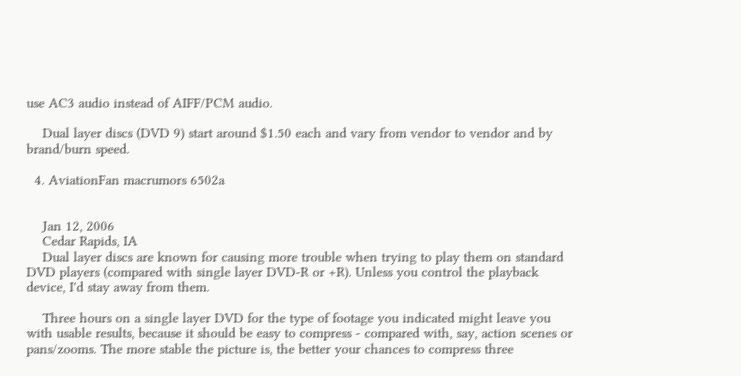use AC3 audio instead of AIFF/PCM audio.

    Dual layer discs (DVD 9) start around $1.50 each and vary from vendor to vendor and by brand/burn speed.

  4. AviationFan macrumors 6502a


    Jan 12, 2006
    Cedar Rapids, IA
    Dual layer discs are known for causing more trouble when trying to play them on standard DVD players (compared with single layer DVD-R or +R). Unless you control the playback device, I'd stay away from them.

    Three hours on a single layer DVD for the type of footage you indicated might leave you with usable results, because it should be easy to compress - compared with, say, action scenes or pans/zooms. The more stable the picture is, the better your chances to compress three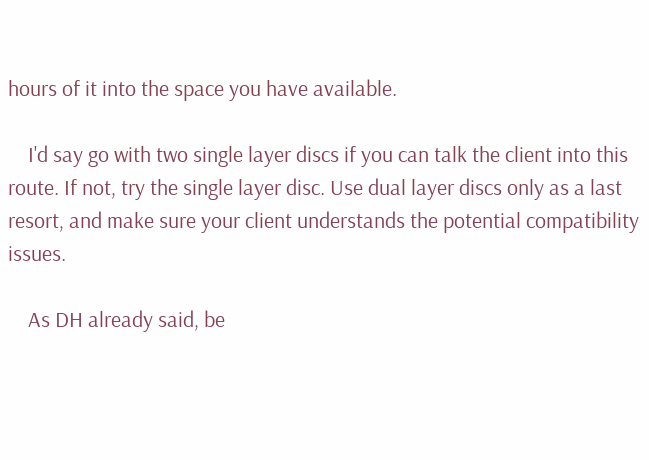hours of it into the space you have available.

    I'd say go with two single layer discs if you can talk the client into this route. If not, try the single layer disc. Use dual layer discs only as a last resort, and make sure your client understands the potential compatibility issues.

    As DH already said, be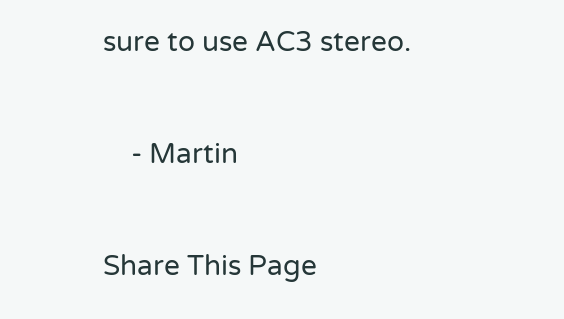sure to use AC3 stereo.

    - Martin

Share This Page